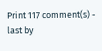Print 117 comment(s) - last by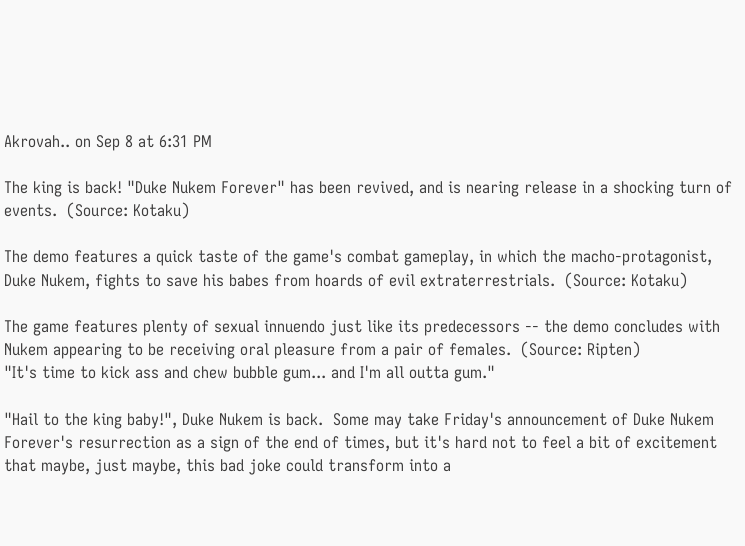Akrovah.. on Sep 8 at 6:31 PM

The king is back! "Duke Nukem Forever" has been revived, and is nearing release in a shocking turn of events.  (Source: Kotaku)

The demo features a quick taste of the game's combat gameplay, in which the macho-protagonist, Duke Nukem, fights to save his babes from hoards of evil extraterrestrials.  (Source: Kotaku)

The game features plenty of sexual innuendo just like its predecessors -- the demo concludes with Nukem appearing to be receiving oral pleasure from a pair of females.  (Source: Ripten)
"It's time to kick ass and chew bubble gum... and I'm all outta gum."

"Hail to the king baby!", Duke Nukem is back.  Some may take Friday's announcement of Duke Nukem Forever's resurrection as a sign of the end of times, but it's hard not to feel a bit of excitement that maybe, just maybe, this bad joke could transform into a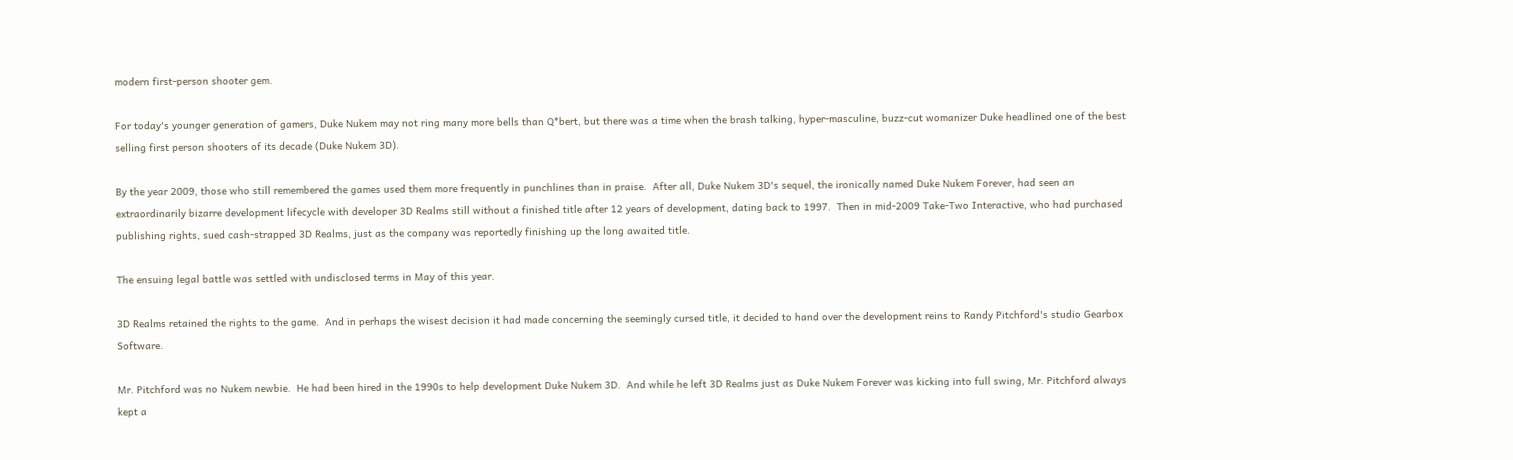modern first-person shooter gem.

For today's younger generation of gamers, Duke Nukem may not ring many more bells than Q*bert, but there was a time when the brash talking, hyper-masculine, buzz-cut womanizer Duke headlined one of the best selling first person shooters of its decade (Duke Nukem 3D).

By the year 2009, those who still remembered the games used them more frequently in punchlines than in praise.  After all, Duke Nukem 3D's sequel, the ironically named Duke Nukem Forever, had seen an extraordinarily bizarre development lifecycle with developer 3D Realms still without a finished title after 12 years of development, dating back to 1997.  Then in mid-2009 Take-Two Interactive, who had purchased publishing rights, sued cash-strapped 3D Realms, just as the company was reportedly finishing up the long awaited title.

The ensuing legal battle was settled with undisclosed terms in May of this year.

3D Realms retained the rights to the game.  And in perhaps the wisest decision it had made concerning the seemingly cursed title, it decided to hand over the development reins to Randy Pitchford's studio Gearbox Software.

Mr. Pitchford was no Nukem newbie.  He had been hired in the 1990s to help development Duke Nukem 3D.  And while he left 3D Realms just as Duke Nukem Forever was kicking into full swing, Mr. Pitchford always kept a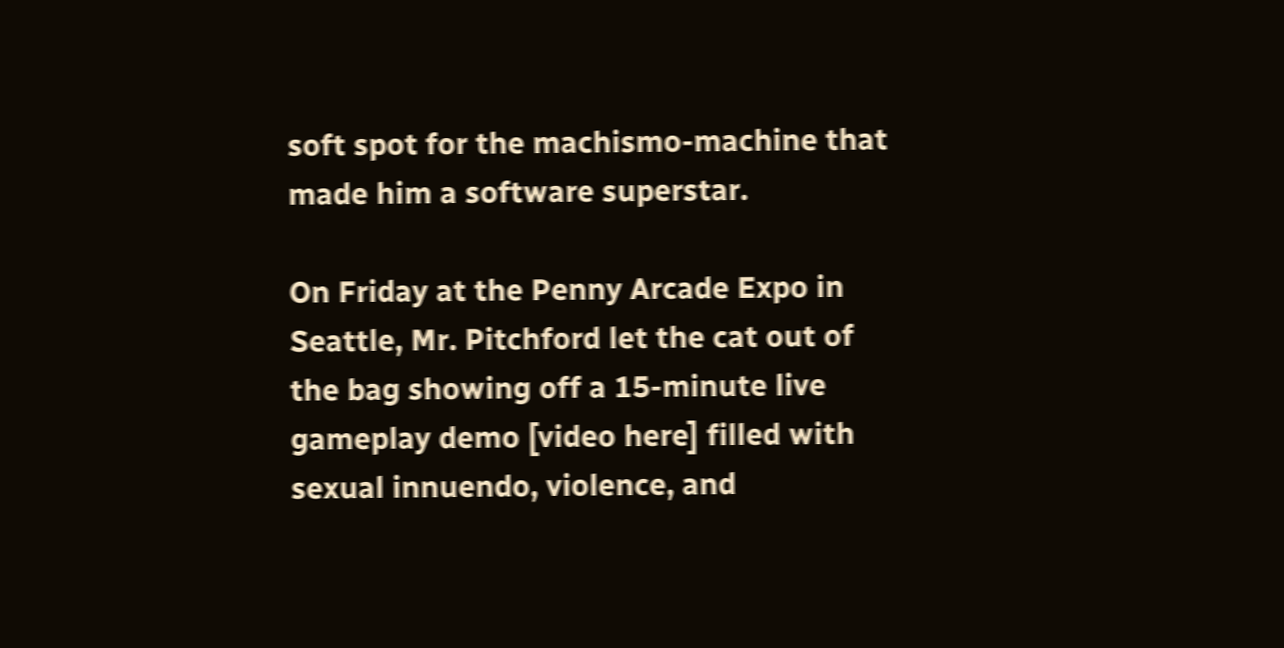soft spot for the machismo-machine that made him a software superstar.

On Friday at the Penny Arcade Expo in Seattle, Mr. Pitchford let the cat out of the bag showing off a 15-minute live gameplay demo [video here] filled with sexual innuendo, violence, and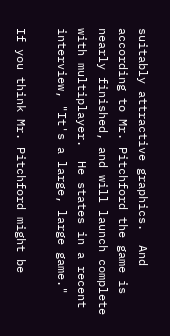suitably attractive graphics.  And according to Mr. Pitchford the game is nearly finished, and will launch complete with multiplayer.  He states in a recent interview, "It's a large, large game."

If you think Mr. Pitchford might be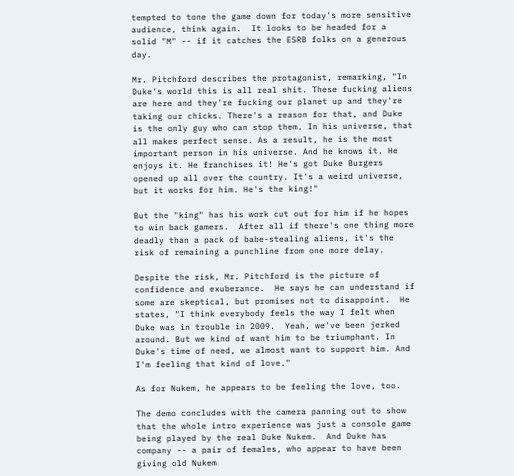tempted to tone the game down for today's more sensitive audience, think again.  It looks to be headed for a solid "M" -- if it catches the ESRB folks on a generous day.

Mr. Pitchford describes the protagonist, remarking, "In Duke's world this is all real shit. These fucking aliens are here and they're fucking our planet up and they're taking our chicks. There's a reason for that, and Duke is the only guy who can stop them. In his universe, that all makes perfect sense. As a result, he is the most important person in his universe. And he knows it. He enjoys it. He franchises it! He's got Duke Burgers opened up all over the country. It's a weird universe, but it works for him. He's the king!"

But the "king" has his work cut out for him if he hopes to win back gamers.  After all if there's one thing more deadly than a pack of babe-stealing aliens, it's the risk of remaining a punchline from one more delay.

Despite the risk, Mr. Pitchford is the picture of confidence and exuberance.  He says he can understand if some are skeptical, but promises not to disappoint.  He states, "I think everybody feels the way I felt when Duke was in trouble in 2009.  Yeah, we've been jerked around. But we kind of want him to be triumphant. In Duke's time of need, we almost want to support him. And I'm feeling that kind of love."

As for Nukem, he appears to be feeling the love, too.

The demo concludes with the camera panning out to show that the whole intro experience was just a console game being played by the real Duke Nukem.  And Duke has company -- a pair of females, who appear to have been giving old Nukem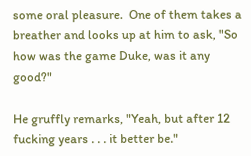some oral pleasure.  One of them takes a breather and looks up at him to ask, "So how was the game Duke, was it any good?"

He gruffly remarks, "Yeah, but after 12 fucking years . . . it better be."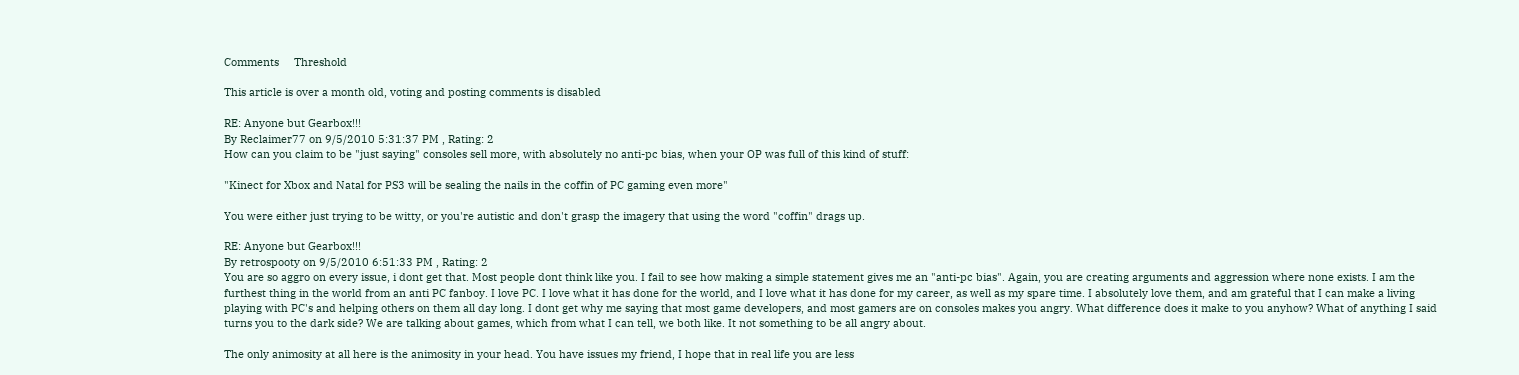Comments     Threshold

This article is over a month old, voting and posting comments is disabled

RE: Anyone but Gearbox!!!
By Reclaimer77 on 9/5/2010 5:31:37 PM , Rating: 2
How can you claim to be "just saying" consoles sell more, with absolutely no anti-pc bias, when your OP was full of this kind of stuff:

"Kinect for Xbox and Natal for PS3 will be sealing the nails in the coffin of PC gaming even more"

You were either just trying to be witty, or you're autistic and don't grasp the imagery that using the word "coffin" drags up.

RE: Anyone but Gearbox!!!
By retrospooty on 9/5/2010 6:51:33 PM , Rating: 2
You are so aggro on every issue, i dont get that. Most people dont think like you. I fail to see how making a simple statement gives me an "anti-pc bias". Again, you are creating arguments and aggression where none exists. I am the furthest thing in the world from an anti PC fanboy. I love PC. I love what it has done for the world, and I love what it has done for my career, as well as my spare time. I absolutely love them, and am grateful that I can make a living playing with PC's and helping others on them all day long. I dont get why me saying that most game developers, and most gamers are on consoles makes you angry. What difference does it make to you anyhow? What of anything I said turns you to the dark side? We are talking about games, which from what I can tell, we both like. It not something to be all angry about.

The only animosity at all here is the animosity in your head. You have issues my friend, I hope that in real life you are less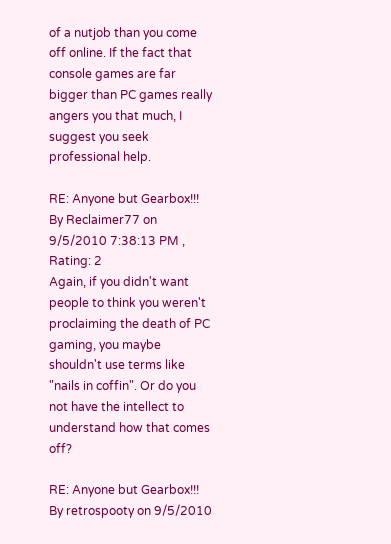of a nutjob than you come off online. If the fact that console games are far bigger than PC games really angers you that much, I suggest you seek professional help.

RE: Anyone but Gearbox!!!
By Reclaimer77 on 9/5/2010 7:38:13 PM , Rating: 2
Again, if you didn't want people to think you weren't proclaiming the death of PC gaming, you maybe shouldn't use terms like "nails in coffin". Or do you not have the intellect to understand how that comes off?

RE: Anyone but Gearbox!!!
By retrospooty on 9/5/2010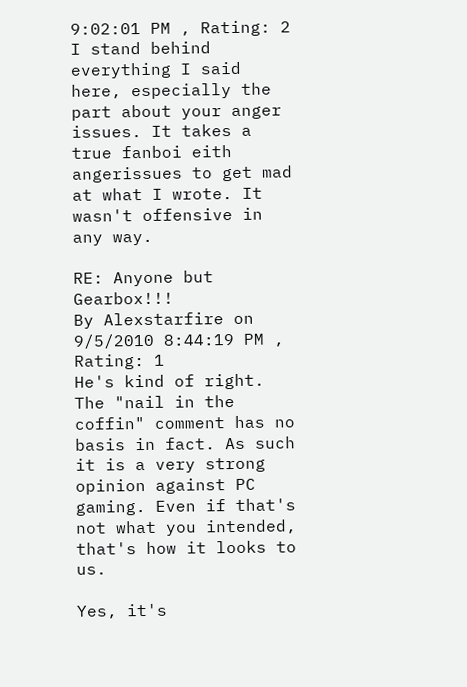9:02:01 PM , Rating: 2
I stand behind everything I said here, especially the part about your anger issues. It takes a true fanboi eith angerissues to get mad at what I wrote. It wasn't offensive in any way.

RE: Anyone but Gearbox!!!
By Alexstarfire on 9/5/2010 8:44:19 PM , Rating: 1
He's kind of right. The "nail in the coffin" comment has no basis in fact. As such it is a very strong opinion against PC gaming. Even if that's not what you intended, that's how it looks to us.

Yes, it's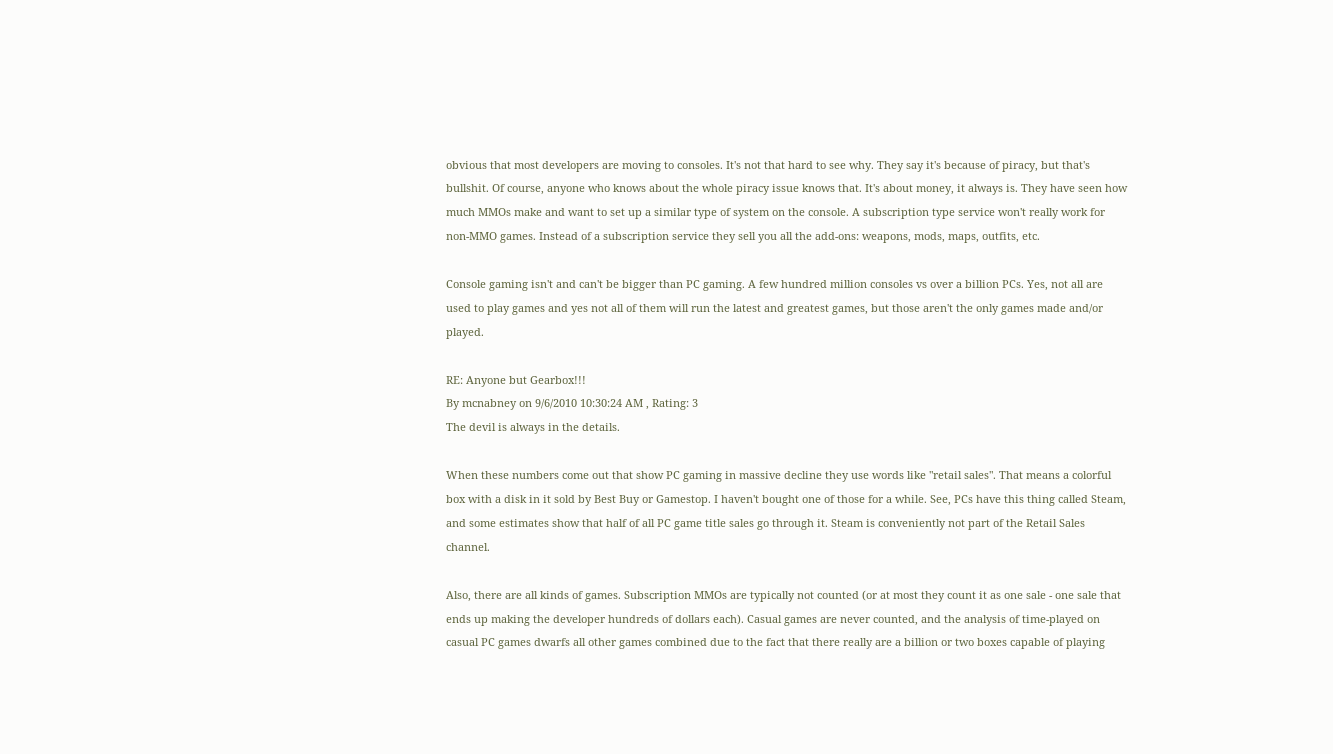obvious that most developers are moving to consoles. It's not that hard to see why. They say it's because of piracy, but that's bullshit. Of course, anyone who knows about the whole piracy issue knows that. It's about money, it always is. They have seen how much MMOs make and want to set up a similar type of system on the console. A subscription type service won't really work for non-MMO games. Instead of a subscription service they sell you all the add-ons: weapons, mods, maps, outfits, etc.

Console gaming isn't and can't be bigger than PC gaming. A few hundred million consoles vs over a billion PCs. Yes, not all are used to play games and yes not all of them will run the latest and greatest games, but those aren't the only games made and/or played.

RE: Anyone but Gearbox!!!
By mcnabney on 9/6/2010 10:30:24 AM , Rating: 3
The devil is always in the details.

When these numbers come out that show PC gaming in massive decline they use words like "retail sales". That means a colorful box with a disk in it sold by Best Buy or Gamestop. I haven't bought one of those for a while. See, PCs have this thing called Steam, and some estimates show that half of all PC game title sales go through it. Steam is conveniently not part of the Retail Sales channel.

Also, there are all kinds of games. Subscription MMOs are typically not counted (or at most they count it as one sale - one sale that ends up making the developer hundreds of dollars each). Casual games are never counted, and the analysis of time-played on casual PC games dwarfs all other games combined due to the fact that there really are a billion or two boxes capable of playing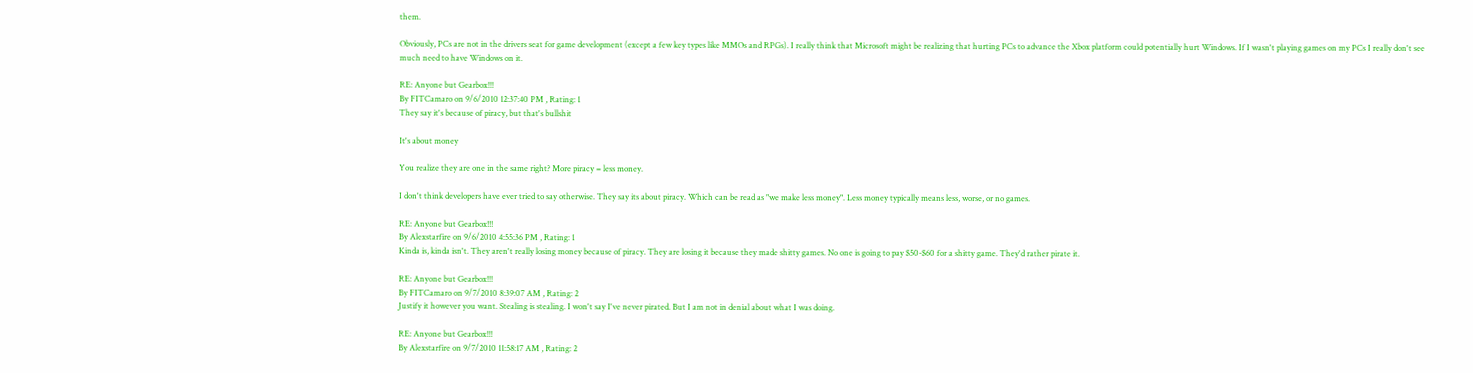them.

Obviously, PCs are not in the drivers seat for game development (except a few key types like MMOs and RPGs). I really think that Microsoft might be realizing that hurting PCs to advance the Xbox platform could potentially hurt Windows. If I wasn't playing games on my PCs I really don't see much need to have Windows on it.

RE: Anyone but Gearbox!!!
By FITCamaro on 9/6/2010 12:37:40 PM , Rating: 1
They say it's because of piracy, but that's bullshit

It's about money

You realize they are one in the same right? More piracy = less money.

I don't think developers have ever tried to say otherwise. They say its about piracy. Which can be read as "we make less money". Less money typically means less, worse, or no games.

RE: Anyone but Gearbox!!!
By Alexstarfire on 9/6/2010 4:55:36 PM , Rating: 1
Kinda is, kinda isn't. They aren't really losing money because of piracy. They are losing it because they made shitty games. No one is going to pay $50-$60 for a shitty game. They'd rather pirate it.

RE: Anyone but Gearbox!!!
By FITCamaro on 9/7/2010 8:39:07 AM , Rating: 2
Justify it however you want. Stealing is stealing. I won't say I've never pirated. But I am not in denial about what I was doing.

RE: Anyone but Gearbox!!!
By Alexstarfire on 9/7/2010 11:58:17 AM , Rating: 2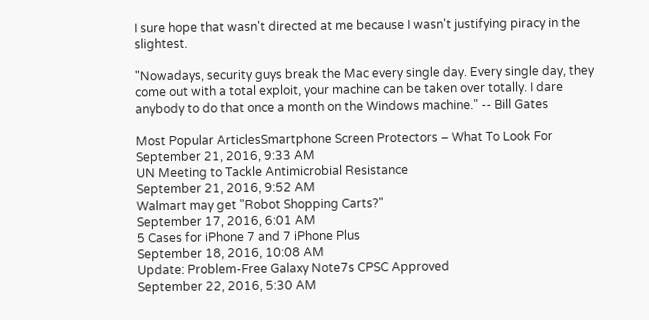I sure hope that wasn't directed at me because I wasn't justifying piracy in the slightest.

"Nowadays, security guys break the Mac every single day. Every single day, they come out with a total exploit, your machine can be taken over totally. I dare anybody to do that once a month on the Windows machine." -- Bill Gates

Most Popular ArticlesSmartphone Screen Protectors – What To Look For
September 21, 2016, 9:33 AM
UN Meeting to Tackle Antimicrobial Resistance
September 21, 2016, 9:52 AM
Walmart may get "Robot Shopping Carts?"
September 17, 2016, 6:01 AM
5 Cases for iPhone 7 and 7 iPhone Plus
September 18, 2016, 10:08 AM
Update: Problem-Free Galaxy Note7s CPSC Approved
September 22, 2016, 5:30 AM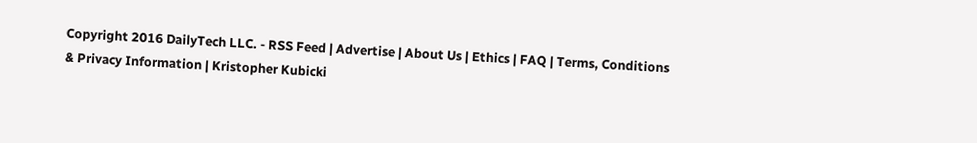Copyright 2016 DailyTech LLC. - RSS Feed | Advertise | About Us | Ethics | FAQ | Terms, Conditions & Privacy Information | Kristopher Kubicki